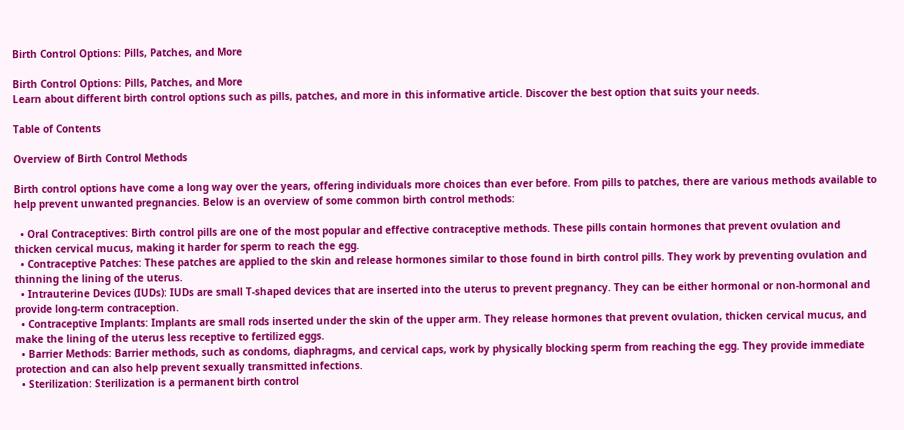Birth Control Options: Pills, Patches, and More

Birth Control Options: Pills, Patches, and More
Learn about different birth control options such as pills, patches, and more in this informative article. Discover the best option that suits your needs.

Table of Contents

Overview of Birth Control Methods

Birth control options have come a long way over the years, offering individuals more choices than ever before. From pills to patches, there are various methods available to help prevent unwanted pregnancies. Below is an overview of some common birth control methods:

  • Oral Contraceptives: Birth control pills are one of the most popular and effective contraceptive methods. These pills contain hormones that prevent ovulation and thicken cervical mucus, making it harder for sperm to reach the egg.
  • Contraceptive Patches: These patches are applied to the skin and release hormones similar to those found in birth control pills. They work by preventing ovulation and thinning the lining of the uterus.
  • Intrauterine Devices (IUDs): IUDs are small T-shaped devices that are inserted into the uterus to prevent pregnancy. They can be either hormonal or non-hormonal and provide long-term contraception.
  • Contraceptive Implants: Implants are small rods inserted under the skin of the upper arm. They release hormones that prevent ovulation, thicken cervical mucus, and make the lining of the uterus less receptive to fertilized eggs.
  • Barrier Methods: Barrier methods, such as condoms, diaphragms, and cervical caps, work by physically blocking sperm from reaching the egg. They provide immediate protection and can also help prevent sexually transmitted infections.
  • Sterilization: Sterilization is a permanent birth control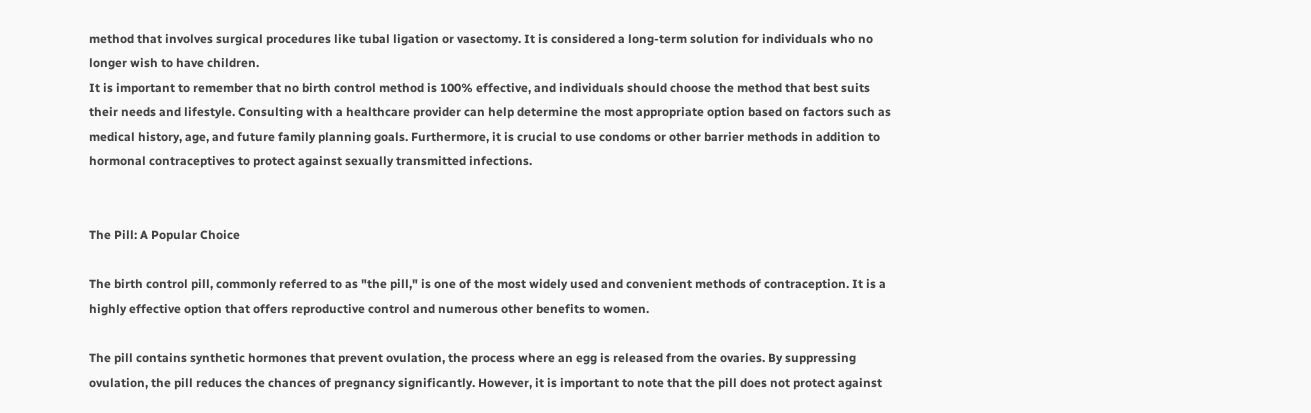method that involves surgical procedures like tubal ligation or vasectomy. It is considered a long-term solution for individuals who no longer wish to have children.
It is important to remember that no birth control method is 100% effective, and individuals should choose the method that best suits their needs and lifestyle. Consulting with a healthcare provider can help determine the most appropriate option based on factors such as medical history, age, and future family planning goals. Furthermore, it is crucial to use condoms or other barrier methods in addition to hormonal contraceptives to protect against sexually transmitted infections.


The Pill: A Popular Choice

The birth control pill, commonly referred to as "the pill," is one of the most widely used and convenient methods of contraception. It is a highly effective option that offers reproductive control and numerous other benefits to women.

The pill contains synthetic hormones that prevent ovulation, the process where an egg is released from the ovaries. By suppressing ovulation, the pill reduces the chances of pregnancy significantly. However, it is important to note that the pill does not protect against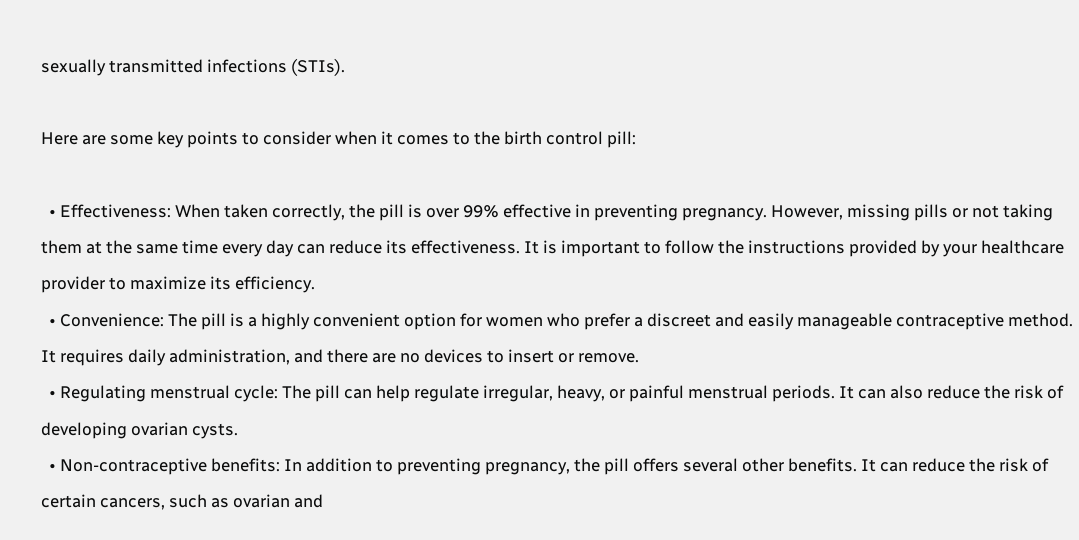sexually transmitted infections (STIs).

Here are some key points to consider when it comes to the birth control pill:

  • Effectiveness: When taken correctly, the pill is over 99% effective in preventing pregnancy. However, missing pills or not taking them at the same time every day can reduce its effectiveness. It is important to follow the instructions provided by your healthcare provider to maximize its efficiency.
  • Convenience: The pill is a highly convenient option for women who prefer a discreet and easily manageable contraceptive method. It requires daily administration, and there are no devices to insert or remove.
  • Regulating menstrual cycle: The pill can help regulate irregular, heavy, or painful menstrual periods. It can also reduce the risk of developing ovarian cysts.
  • Non-contraceptive benefits: In addition to preventing pregnancy, the pill offers several other benefits. It can reduce the risk of certain cancers, such as ovarian and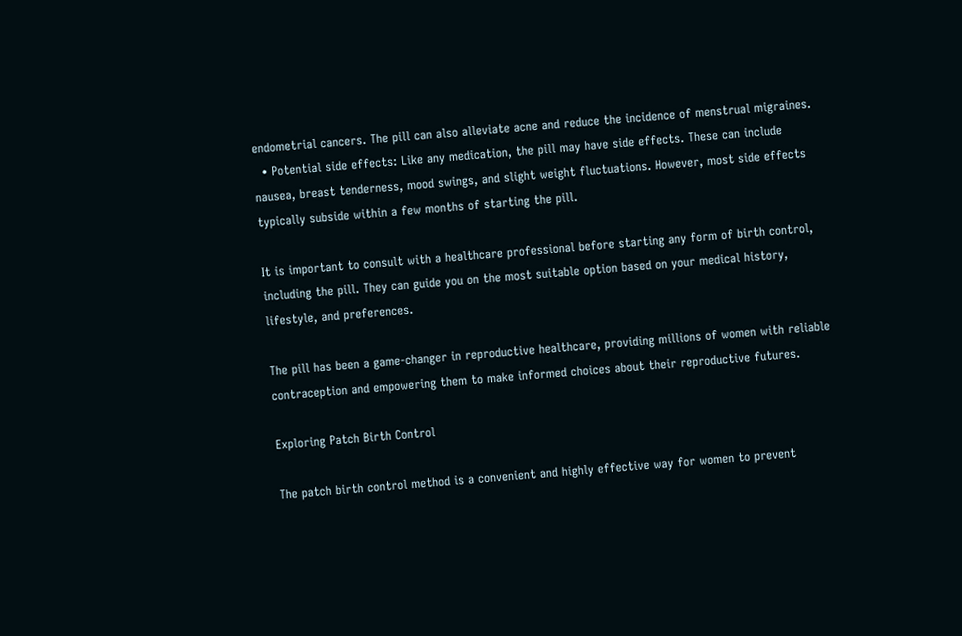endometrial cancers. The pill can also alleviate acne and reduce the incidence of menstrual migraines.
  • Potential side effects: Like any medication, the pill may have side effects. These can include nausea, breast tenderness, mood swings, and slight weight fluctuations. However, most side effects typically subside within a few months of starting the pill.

It is important to consult with a healthcare professional before starting any form of birth control, including the pill. They can guide you on the most suitable option based on your medical history, lifestyle, and preferences.

The pill has been a game-changer in reproductive healthcare, providing millions of women with reliable contraception and empowering them to make informed choices about their reproductive futures.

Exploring Patch Birth Control

The patch birth control method is a convenient and highly effective way for women to prevent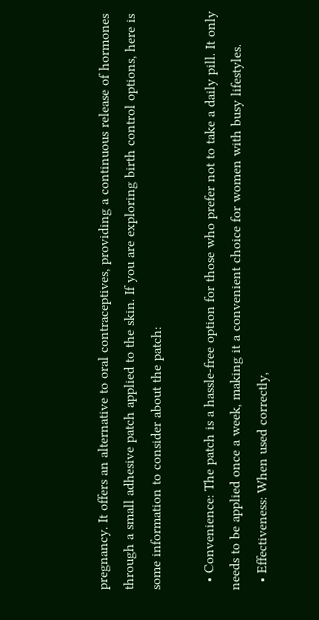pregnancy. It offers an alternative to oral contraceptives, providing a continuous release of hormones through a small adhesive patch applied to the skin. If you are exploring birth control options, here is some information to consider about the patch:

  • Convenience: The patch is a hassle-free option for those who prefer not to take a daily pill. It only needs to be applied once a week, making it a convenient choice for women with busy lifestyles.
  • Effectiveness: When used correctly,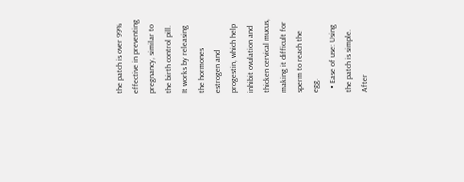the patch is over 99% effective in preventing pregnancy, similar to the birth control pill. It works by releasing the hormones estrogen and progestin, which help inhibit ovulation and thicken cervical mucus, making it difficult for sperm to reach the egg.
  • Ease of use: Using the patch is simple. After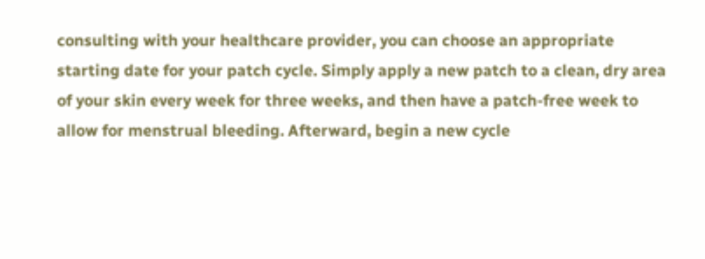consulting with your healthcare provider, you can choose an appropriate starting date for your patch cycle. Simply apply a new patch to a clean, dry area of your skin every week for three weeks, and then have a patch-free week to allow for menstrual bleeding. Afterward, begin a new cycle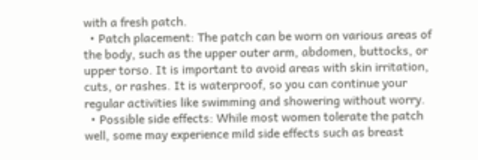with a fresh patch.
  • Patch placement: The patch can be worn on various areas of the body, such as the upper outer arm, abdomen, buttocks, or upper torso. It is important to avoid areas with skin irritation, cuts, or rashes. It is waterproof, so you can continue your regular activities like swimming and showering without worry.
  • Possible side effects: While most women tolerate the patch well, some may experience mild side effects such as breast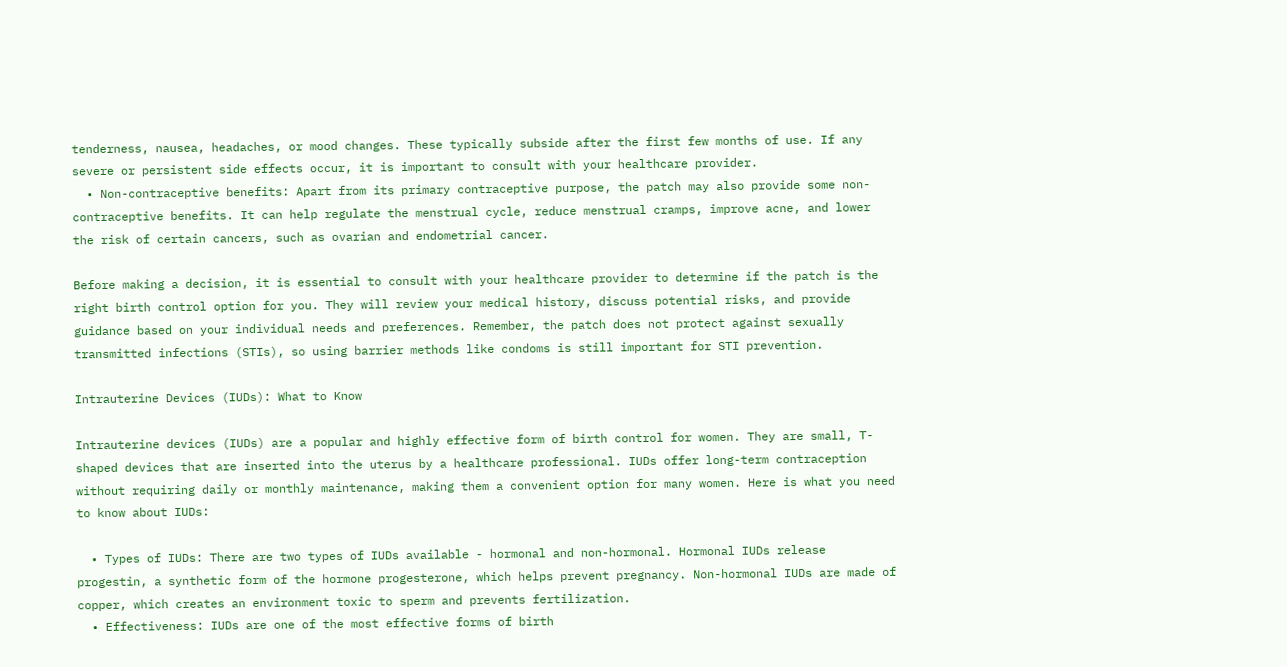tenderness, nausea, headaches, or mood changes. These typically subside after the first few months of use. If any severe or persistent side effects occur, it is important to consult with your healthcare provider.
  • Non-contraceptive benefits: Apart from its primary contraceptive purpose, the patch may also provide some non-contraceptive benefits. It can help regulate the menstrual cycle, reduce menstrual cramps, improve acne, and lower the risk of certain cancers, such as ovarian and endometrial cancer.

Before making a decision, it is essential to consult with your healthcare provider to determine if the patch is the right birth control option for you. They will review your medical history, discuss potential risks, and provide guidance based on your individual needs and preferences. Remember, the patch does not protect against sexually transmitted infections (STIs), so using barrier methods like condoms is still important for STI prevention.

Intrauterine Devices (IUDs): What to Know

Intrauterine devices (IUDs) are a popular and highly effective form of birth control for women. They are small, T-shaped devices that are inserted into the uterus by a healthcare professional. IUDs offer long-term contraception without requiring daily or monthly maintenance, making them a convenient option for many women. Here is what you need to know about IUDs:

  • Types of IUDs: There are two types of IUDs available - hormonal and non-hormonal. Hormonal IUDs release progestin, a synthetic form of the hormone progesterone, which helps prevent pregnancy. Non-hormonal IUDs are made of copper, which creates an environment toxic to sperm and prevents fertilization.
  • Effectiveness: IUDs are one of the most effective forms of birth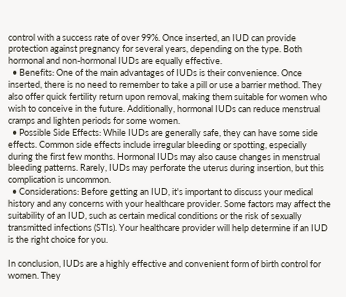control with a success rate of over 99%. Once inserted, an IUD can provide protection against pregnancy for several years, depending on the type. Both hormonal and non-hormonal IUDs are equally effective.
  • Benefits: One of the main advantages of IUDs is their convenience. Once inserted, there is no need to remember to take a pill or use a barrier method. They also offer quick fertility return upon removal, making them suitable for women who wish to conceive in the future. Additionally, hormonal IUDs can reduce menstrual cramps and lighten periods for some women.
  • Possible Side Effects: While IUDs are generally safe, they can have some side effects. Common side effects include irregular bleeding or spotting, especially during the first few months. Hormonal IUDs may also cause changes in menstrual bleeding patterns. Rarely, IUDs may perforate the uterus during insertion, but this complication is uncommon.
  • Considerations: Before getting an IUD, it's important to discuss your medical history and any concerns with your healthcare provider. Some factors may affect the suitability of an IUD, such as certain medical conditions or the risk of sexually transmitted infections (STIs). Your healthcare provider will help determine if an IUD is the right choice for you.

In conclusion, IUDs are a highly effective and convenient form of birth control for women. They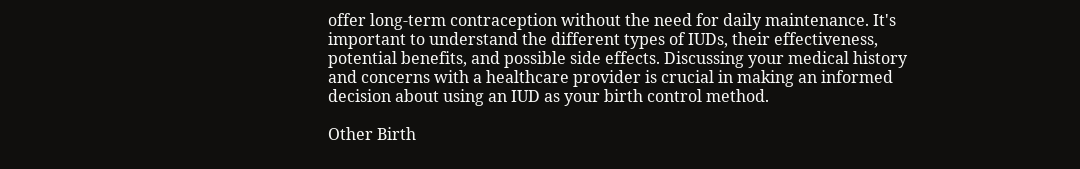offer long-term contraception without the need for daily maintenance. It's important to understand the different types of IUDs, their effectiveness, potential benefits, and possible side effects. Discussing your medical history and concerns with a healthcare provider is crucial in making an informed decision about using an IUD as your birth control method.

Other Birth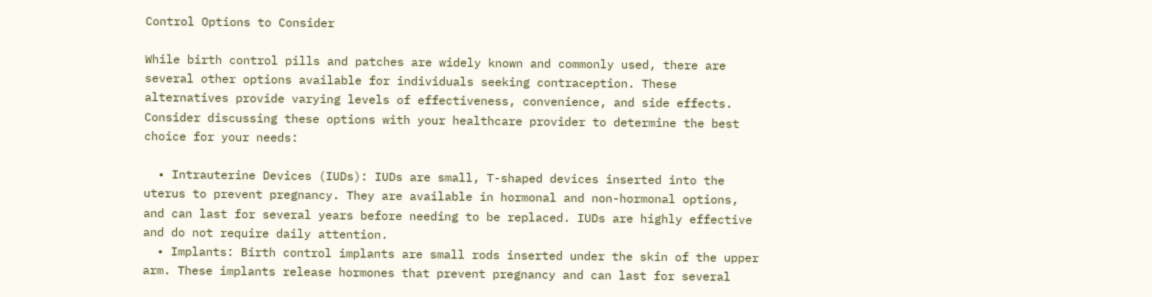Control Options to Consider

While birth control pills and patches are widely known and commonly used, there are several other options available for individuals seeking contraception. These alternatives provide varying levels of effectiveness, convenience, and side effects. Consider discussing these options with your healthcare provider to determine the best choice for your needs:

  • Intrauterine Devices (IUDs): IUDs are small, T-shaped devices inserted into the uterus to prevent pregnancy. They are available in hormonal and non-hormonal options, and can last for several years before needing to be replaced. IUDs are highly effective and do not require daily attention.
  • Implants: Birth control implants are small rods inserted under the skin of the upper arm. These implants release hormones that prevent pregnancy and can last for several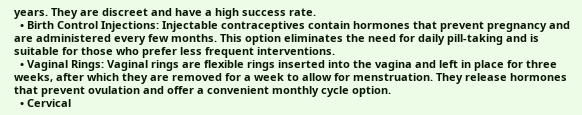years. They are discreet and have a high success rate.
  • Birth Control Injections: Injectable contraceptives contain hormones that prevent pregnancy and are administered every few months. This option eliminates the need for daily pill-taking and is suitable for those who prefer less frequent interventions.
  • Vaginal Rings: Vaginal rings are flexible rings inserted into the vagina and left in place for three weeks, after which they are removed for a week to allow for menstruation. They release hormones that prevent ovulation and offer a convenient monthly cycle option.
  • Cervical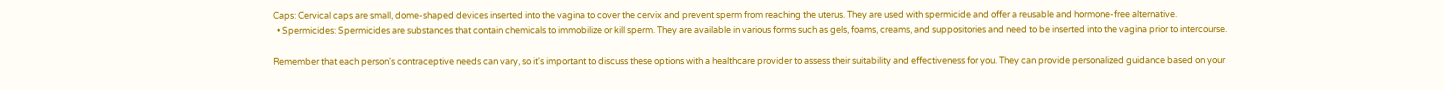Caps: Cervical caps are small, dome-shaped devices inserted into the vagina to cover the cervix and prevent sperm from reaching the uterus. They are used with spermicide and offer a reusable and hormone-free alternative.
  • Spermicides: Spermicides are substances that contain chemicals to immobilize or kill sperm. They are available in various forms such as gels, foams, creams, and suppositories and need to be inserted into the vagina prior to intercourse.

Remember that each person's contraceptive needs can vary, so it's important to discuss these options with a healthcare provider to assess their suitability and effectiveness for you. They can provide personalized guidance based on your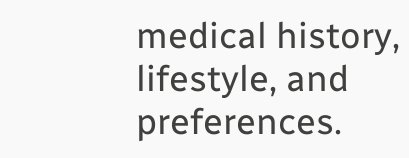medical history, lifestyle, and preferences.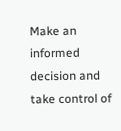Make an informed decision and take control of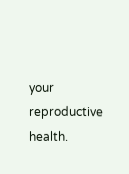your reproductive health.